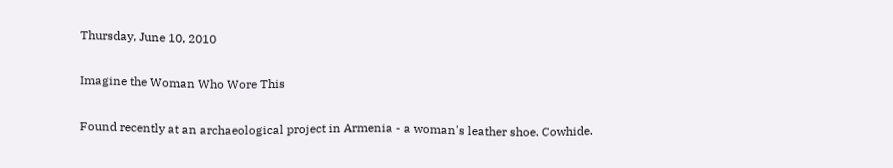Thursday, June 10, 2010

Imagine the Woman Who Wore This

Found recently at an archaeological project in Armenia - a woman's leather shoe. Cowhide.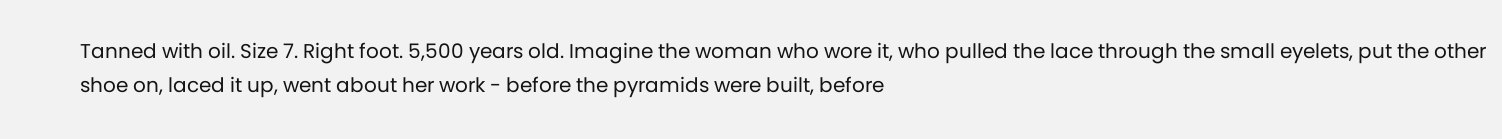Tanned with oil. Size 7. Right foot. 5,500 years old. Imagine the woman who wore it, who pulled the lace through the small eyelets, put the other shoe on, laced it up, went about her work - before the pyramids were built, before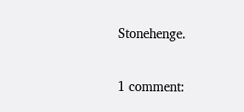Stonehenge.

1 comment: